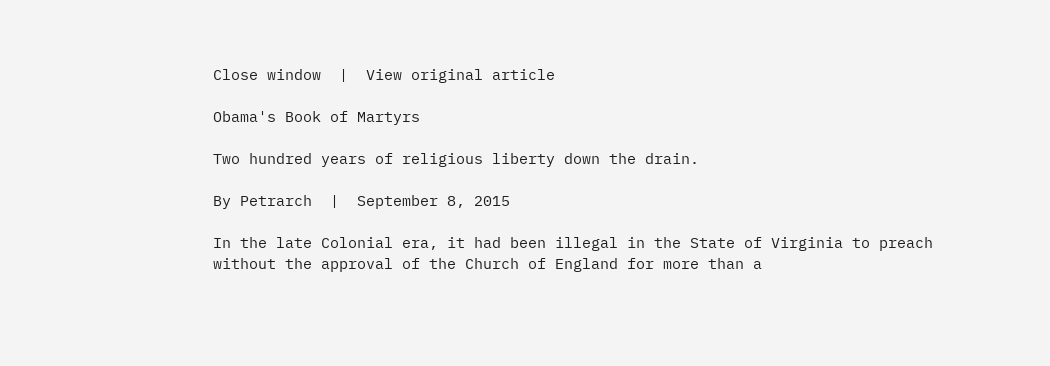Close window  |  View original article

Obama's Book of Martyrs

Two hundred years of religious liberty down the drain.

By Petrarch  |  September 8, 2015

In the late Colonial era, it had been illegal in the State of Virginia to preach without the approval of the Church of England for more than a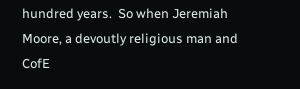hundred years.  So when Jeremiah Moore, a devoutly religious man and CofE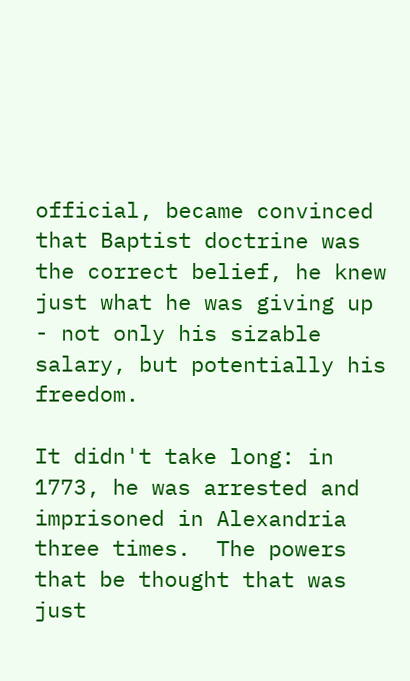official, became convinced that Baptist doctrine was the correct belief, he knew just what he was giving up - not only his sizable salary, but potentially his freedom.

It didn't take long: in 1773, he was arrested and imprisoned in Alexandria three times.  The powers that be thought that was just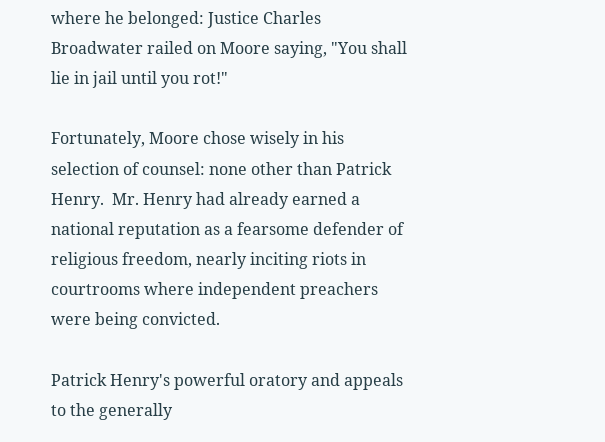where he belonged: Justice Charles Broadwater railed on Moore saying, "You shall lie in jail until you rot!"

Fortunately, Moore chose wisely in his selection of counsel: none other than Patrick Henry.  Mr. Henry had already earned a national reputation as a fearsome defender of religious freedom, nearly inciting riots in courtrooms where independent preachers were being convicted.

Patrick Henry's powerful oratory and appeals to the generally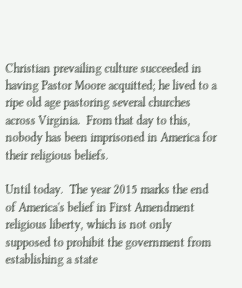Christian prevailing culture succeeded in having Pastor Moore acquitted; he lived to a ripe old age pastoring several churches across Virginia.  From that day to this, nobody has been imprisoned in America for their religious beliefs.

Until today.  The year 2015 marks the end of America's belief in First Amendment religious liberty, which is not only supposed to prohibit the government from establishing a state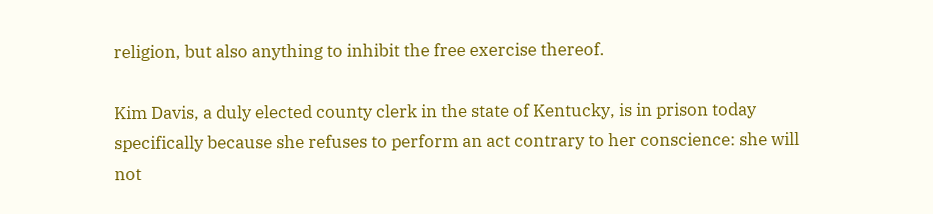religion, but also anything to inhibit the free exercise thereof.

Kim Davis, a duly elected county clerk in the state of Kentucky, is in prison today specifically because she refuses to perform an act contrary to her conscience: she will not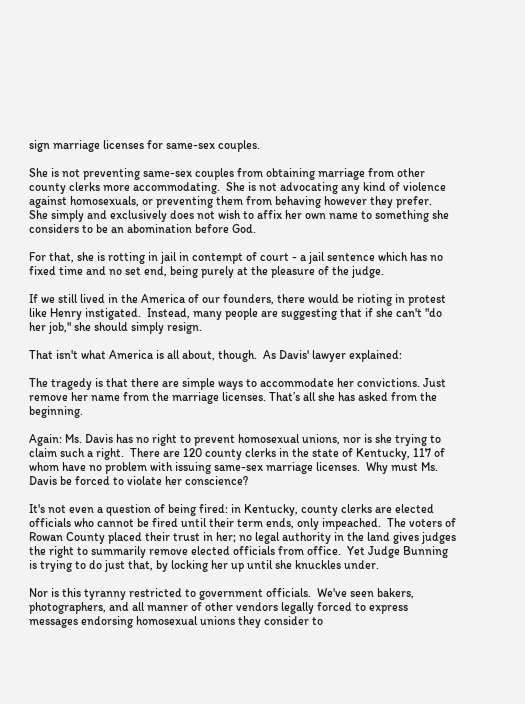sign marriage licenses for same-sex couples.

She is not preventing same-sex couples from obtaining marriage from other county clerks more accommodating.  She is not advocating any kind of violence against homosexuals, or preventing them from behaving however they prefer.  She simply and exclusively does not wish to affix her own name to something she considers to be an abomination before God.

For that, she is rotting in jail in contempt of court - a jail sentence which has no fixed time and no set end, being purely at the pleasure of the judge.

If we still lived in the America of our founders, there would be rioting in protest like Henry instigated.  Instead, many people are suggesting that if she can't "do her job," she should simply resign.

That isn't what America is all about, though.  As Davis' lawyer explained:

The tragedy is that there are simple ways to accommodate her convictions. Just remove her name from the marriage licenses. That’s all she has asked from the beginning.

Again: Ms. Davis has no right to prevent homosexual unions, nor is she trying to claim such a right.  There are 120 county clerks in the state of Kentucky, 117 of whom have no problem with issuing same-sex marriage licenses.  Why must Ms. Davis be forced to violate her conscience?

It's not even a question of being fired: in Kentucky, county clerks are elected officials who cannot be fired until their term ends, only impeached.  The voters of Rowan County placed their trust in her; no legal authority in the land gives judges the right to summarily remove elected officials from office.  Yet Judge Bunning is trying to do just that, by locking her up until she knuckles under.

Nor is this tyranny restricted to government officials.  We've seen bakers, photographers, and all manner of other vendors legally forced to express messages endorsing homosexual unions they consider to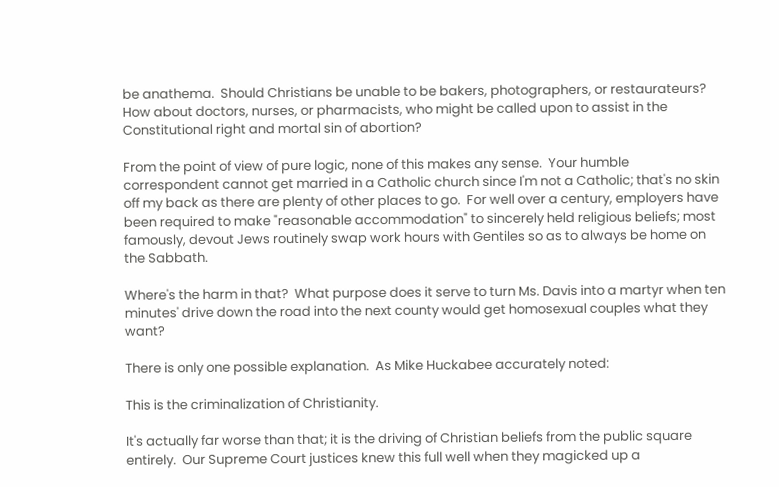be anathema.  Should Christians be unable to be bakers, photographers, or restaurateurs?  How about doctors, nurses, or pharmacists, who might be called upon to assist in the Constitutional right and mortal sin of abortion?

From the point of view of pure logic, none of this makes any sense.  Your humble correspondent cannot get married in a Catholic church since I'm not a Catholic; that's no skin off my back as there are plenty of other places to go.  For well over a century, employers have been required to make "reasonable accommodation" to sincerely held religious beliefs; most famously, devout Jews routinely swap work hours with Gentiles so as to always be home on the Sabbath.

Where's the harm in that?  What purpose does it serve to turn Ms. Davis into a martyr when ten minutes' drive down the road into the next county would get homosexual couples what they want?

There is only one possible explanation.  As Mike Huckabee accurately noted:

This is the criminalization of Christianity.

It's actually far worse than that; it is the driving of Christian beliefs from the public square entirely.  Our Supreme Court justices knew this full well when they magicked up a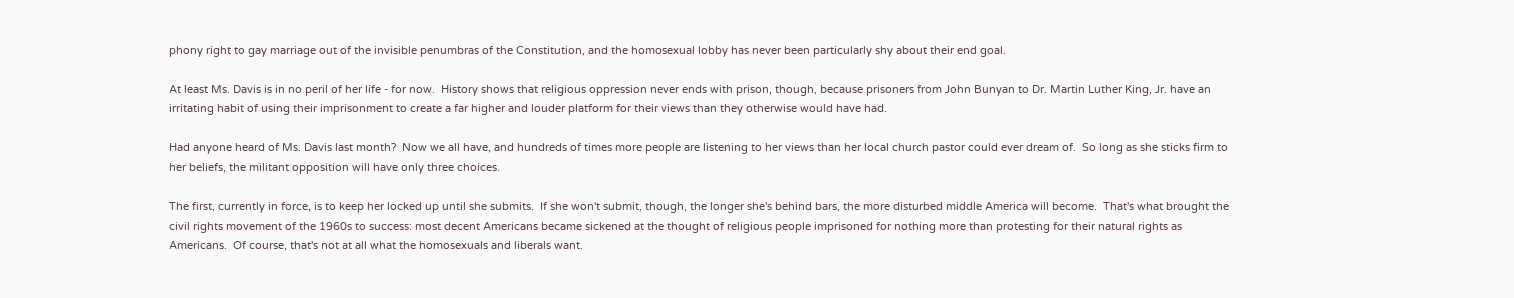phony right to gay marriage out of the invisible penumbras of the Constitution, and the homosexual lobby has never been particularly shy about their end goal.

At least Ms. Davis is in no peril of her life - for now.  History shows that religious oppression never ends with prison, though, because prisoners from John Bunyan to Dr. Martin Luther King, Jr. have an irritating habit of using their imprisonment to create a far higher and louder platform for their views than they otherwise would have had.

Had anyone heard of Ms. Davis last month?  Now we all have, and hundreds of times more people are listening to her views than her local church pastor could ever dream of.  So long as she sticks firm to her beliefs, the militant opposition will have only three choices.

The first, currently in force, is to keep her locked up until she submits.  If she won't submit, though, the longer she's behind bars, the more disturbed middle America will become.  That's what brought the civil rights movement of the 1960s to success: most decent Americans became sickened at the thought of religious people imprisoned for nothing more than protesting for their natural rights as Americans.  Of course, that's not at all what the homosexuals and liberals want.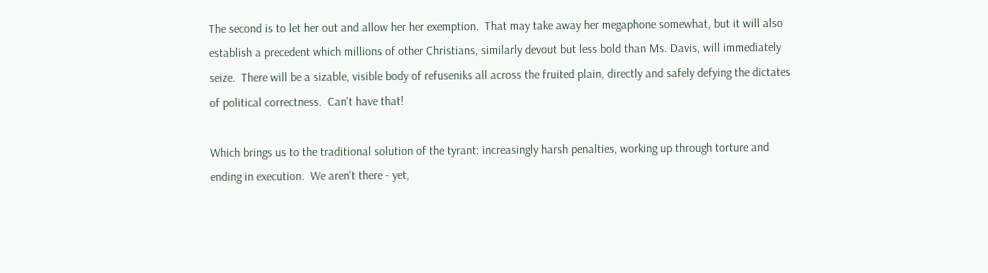The second is to let her out and allow her her exemption.  That may take away her megaphone somewhat, but it will also establish a precedent which millions of other Christians, similarly devout but less bold than Ms. Davis, will immediately seize.  There will be a sizable, visible body of refuseniks all across the fruited plain, directly and safely defying the dictates of political correctness.  Can't have that!

Which brings us to the traditional solution of the tyrant: increasingly harsh penalties, working up through torture and ending in execution.  We aren't there - yet,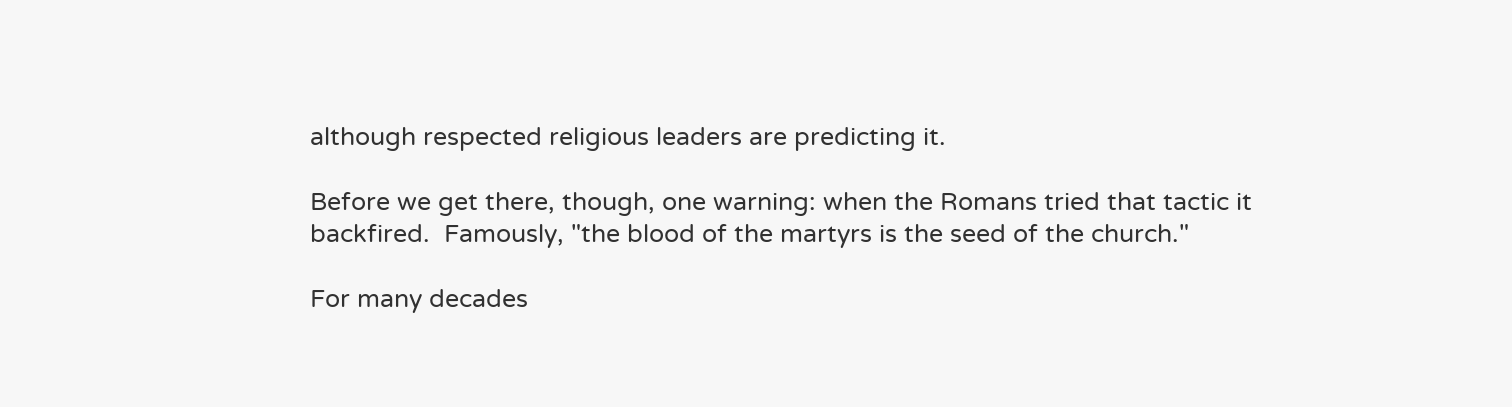although respected religious leaders are predicting it.

Before we get there, though, one warning: when the Romans tried that tactic it backfired.  Famously, "the blood of the martyrs is the seed of the church."

For many decades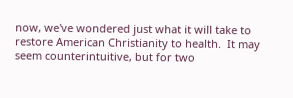now, we've wondered just what it will take to restore American Christianity to health.  It may seem counterintuitive, but for two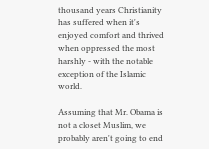thousand years Christianity has suffered when it's enjoyed comfort and thrived when oppressed the most harshly - with the notable exception of the Islamic world.

Assuming that Mr. Obama is not a closet Muslim, we probably aren't going to end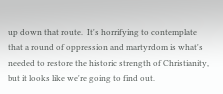up down that route.  It's horrifying to contemplate that a round of oppression and martyrdom is what's needed to restore the historic strength of Christianity, but it looks like we're going to find out.